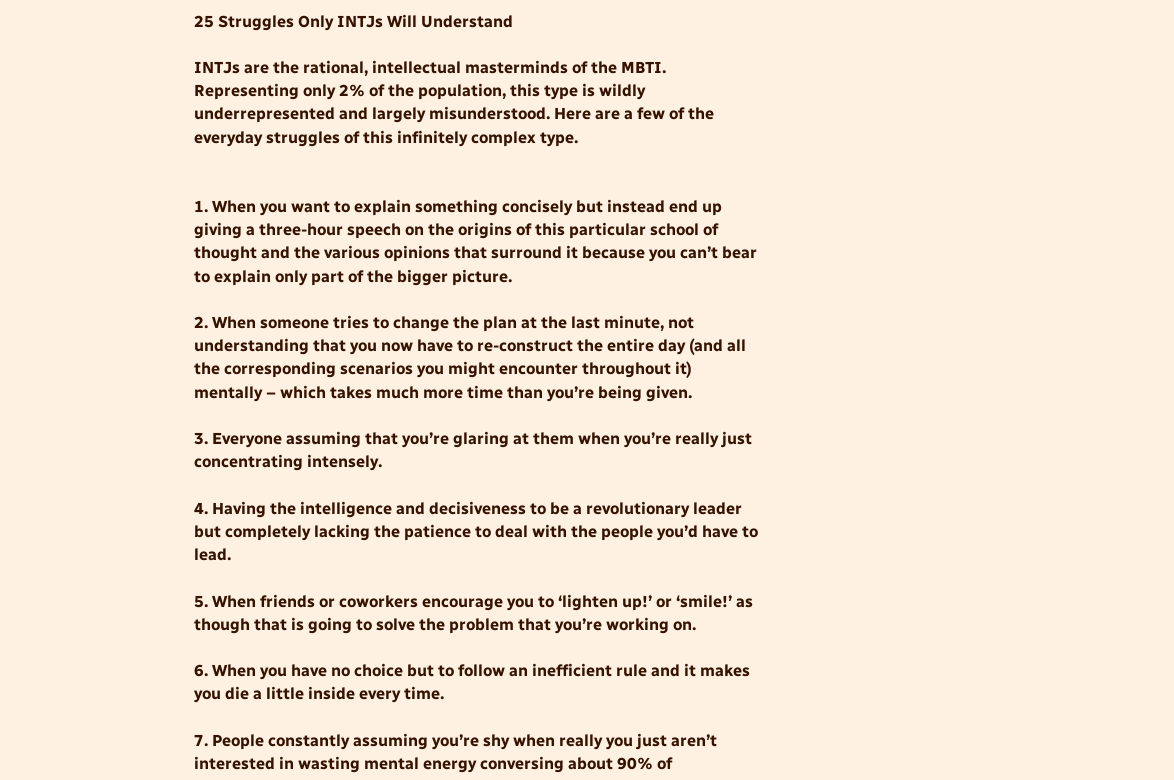25 Struggles Only INTJs Will Understand

INTJs are the rational, intellectual masterminds of the MBTI. Representing only 2% of the population, this type is wildly underrepresented and largely misunderstood. Here are a few of the everyday struggles of this infinitely complex type.


1. When you want to explain something concisely but instead end up giving a three-hour speech on the origins of this particular school of thought and the various opinions that surround it because you can’t bear to explain only part of the bigger picture.

2. When someone tries to change the plan at the last minute, not understanding that you now have to re-construct the entire day (and all the corresponding scenarios you might encounter throughout it) mentally – which takes much more time than you’re being given.

3. Everyone assuming that you’re glaring at them when you’re really just concentrating intensely.

4. Having the intelligence and decisiveness to be a revolutionary leader but completely lacking the patience to deal with the people you’d have to lead.

5. When friends or coworkers encourage you to ‘lighten up!’ or ‘smile!’ as though that is going to solve the problem that you’re working on.

6. When you have no choice but to follow an inefficient rule and it makes you die a little inside every time.

7. People constantly assuming you’re shy when really you just aren’t interested in wasting mental energy conversing about 90% of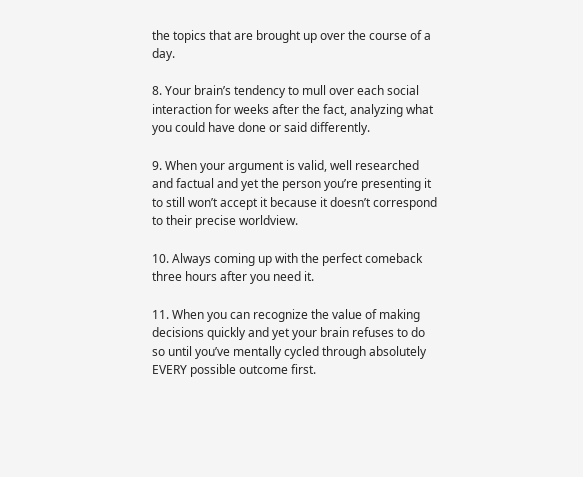the topics that are brought up over the course of a day.

8. Your brain’s tendency to mull over each social interaction for weeks after the fact, analyzing what you could have done or said differently.

9. When your argument is valid, well researched and factual and yet the person you’re presenting it to still won’t accept it because it doesn’t correspond to their precise worldview.

10. Always coming up with the perfect comeback three hours after you need it.

11. When you can recognize the value of making decisions quickly and yet your brain refuses to do so until you’ve mentally cycled through absolutely EVERY possible outcome first.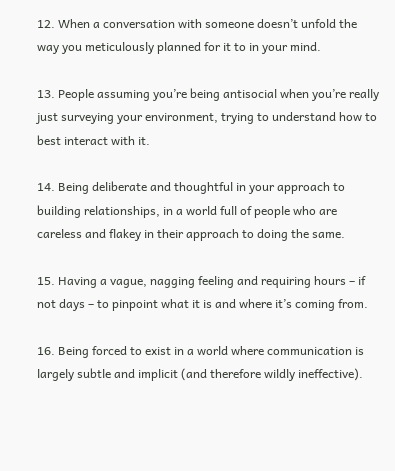12. When a conversation with someone doesn’t unfold the way you meticulously planned for it to in your mind.

13. People assuming you’re being antisocial when you’re really just surveying your environment, trying to understand how to best interact with it.

14. Being deliberate and thoughtful in your approach to building relationships, in a world full of people who are careless and flakey in their approach to doing the same.

15. Having a vague, nagging feeling and requiring hours – if not days – to pinpoint what it is and where it’s coming from.

16. Being forced to exist in a world where communication is largely subtle and implicit (and therefore wildly ineffective).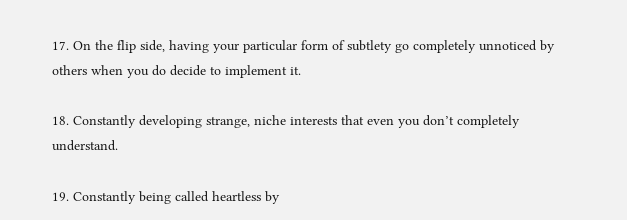17. On the flip side, having your particular form of subtlety go completely unnoticed by others when you do decide to implement it.

18. Constantly developing strange, niche interests that even you don’t completely understand.

19. Constantly being called heartless by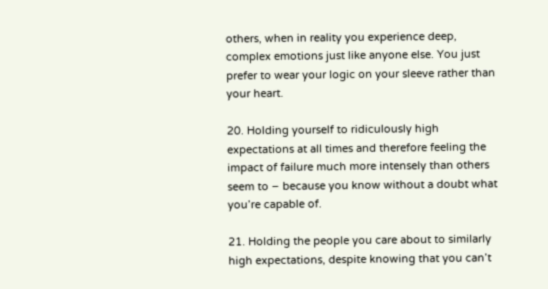others, when in reality you experience deep, complex emotions just like anyone else. You just prefer to wear your logic on your sleeve rather than your heart.

20. Holding yourself to ridiculously high expectations at all times and therefore feeling the impact of failure much more intensely than others seem to – because you know without a doubt what you’re capable of.

21. Holding the people you care about to similarly high expectations, despite knowing that you can’t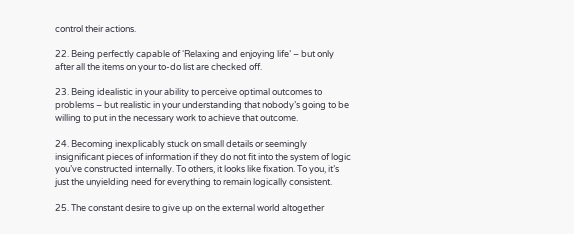control their actions.

22. Being perfectly capable of ‘Relaxing and enjoying life’ – but only after all the items on your to-do list are checked off.

23. Being idealistic in your ability to perceive optimal outcomes to problems – but realistic in your understanding that nobody’s going to be willing to put in the necessary work to achieve that outcome.

24. Becoming inexplicably stuck on small details or seemingly insignificant pieces of information if they do not fit into the system of logic you’ve constructed internally. To others, it looks like fixation. To you, it’s just the unyielding need for everything to remain logically consistent.

25. The constant desire to give up on the external world altogether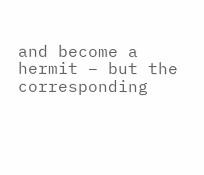and become a hermit – but the corresponding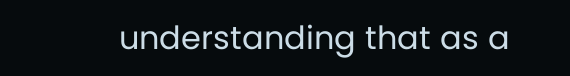understanding that as a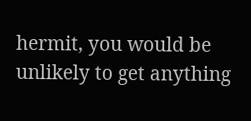hermit, you would be unlikely to get anything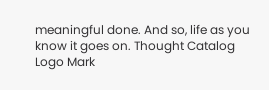meaningful done. And so, life as you know it goes on. Thought Catalog Logo Mark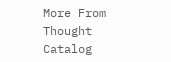More From Thought Catalog